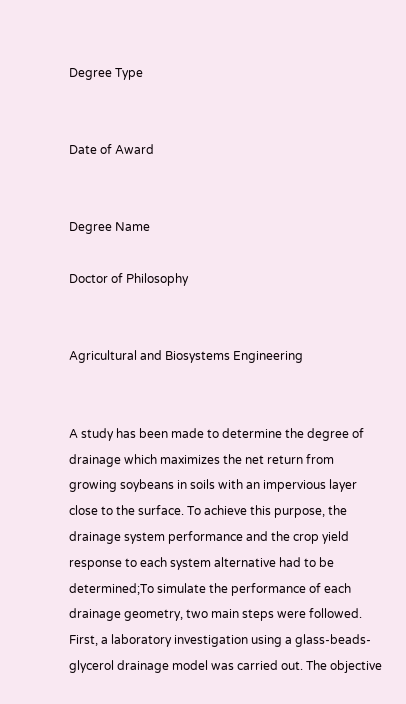Degree Type


Date of Award


Degree Name

Doctor of Philosophy


Agricultural and Biosystems Engineering


A study has been made to determine the degree of drainage which maximizes the net return from growing soybeans in soils with an impervious layer close to the surface. To achieve this purpose, the drainage system performance and the crop yield response to each system alternative had to be determined;To simulate the performance of each drainage geometry, two main steps were followed. First, a laboratory investigation using a glass-beads-glycerol drainage model was carried out. The objective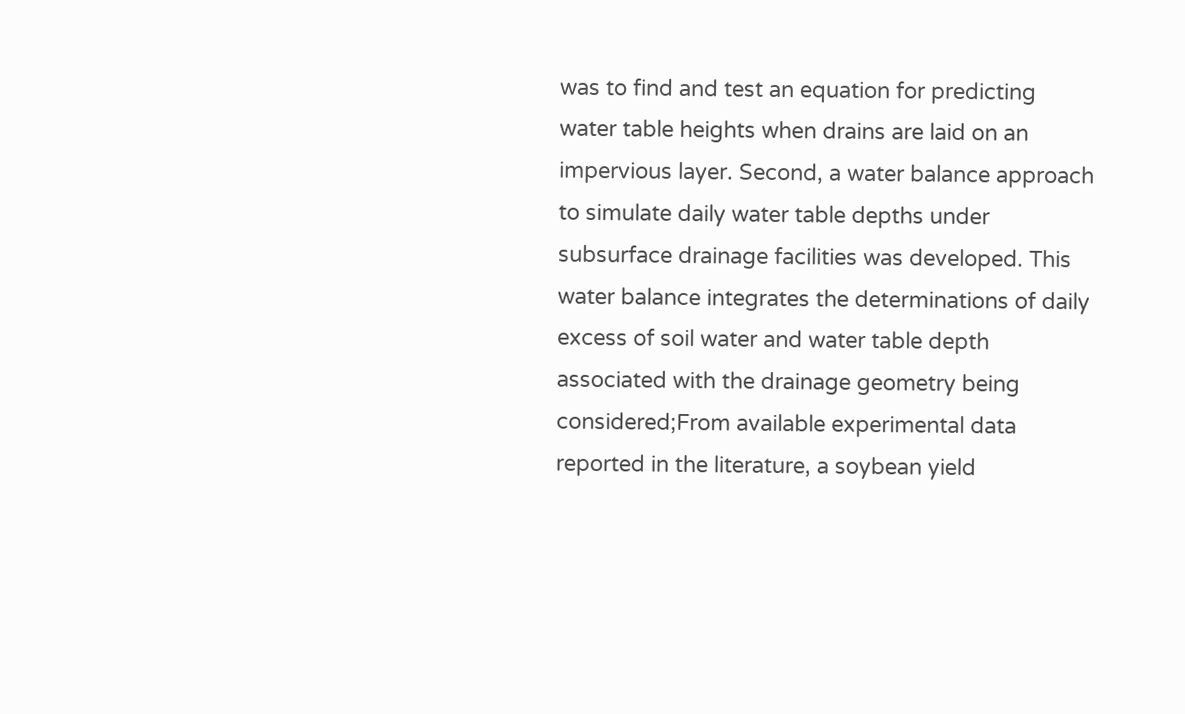was to find and test an equation for predicting water table heights when drains are laid on an impervious layer. Second, a water balance approach to simulate daily water table depths under subsurface drainage facilities was developed. This water balance integrates the determinations of daily excess of soil water and water table depth associated with the drainage geometry being considered;From available experimental data reported in the literature, a soybean yield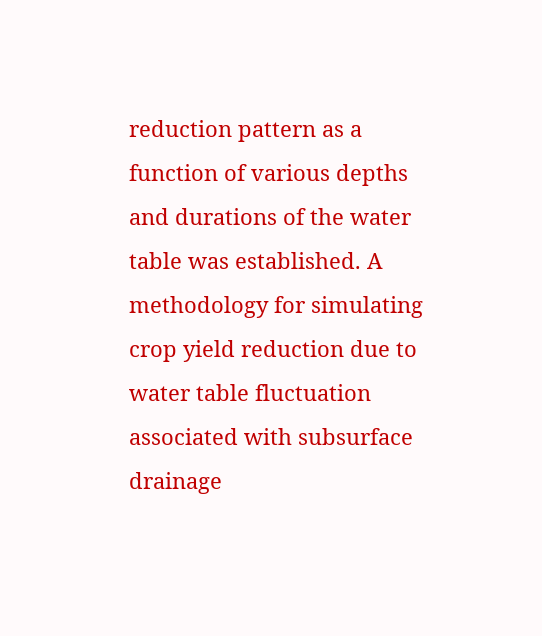reduction pattern as a function of various depths and durations of the water table was established. A methodology for simulating crop yield reduction due to water table fluctuation associated with subsurface drainage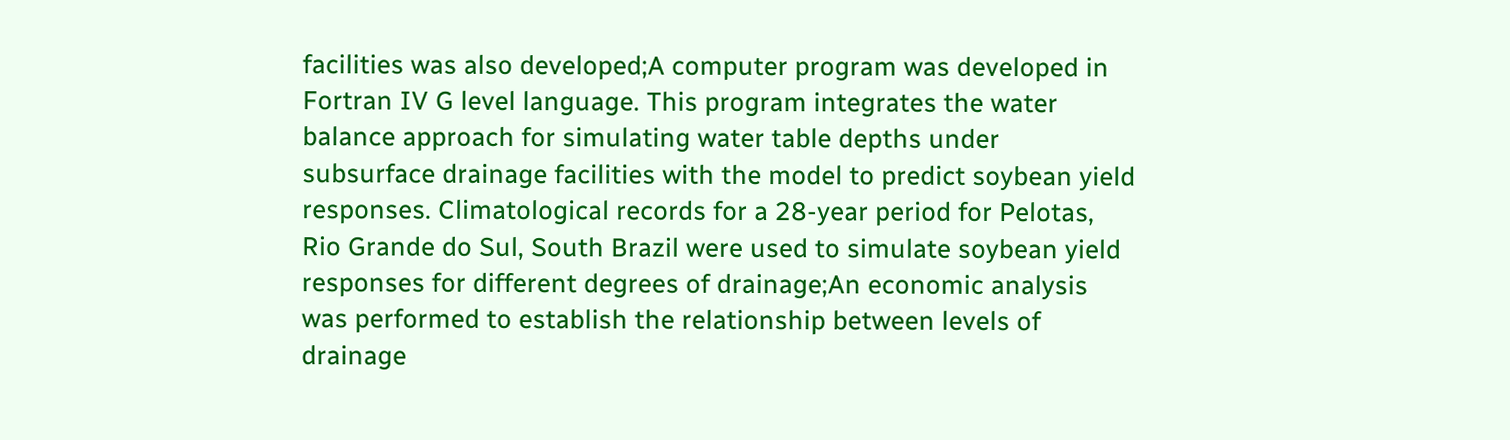facilities was also developed;A computer program was developed in Fortran IV G level language. This program integrates the water balance approach for simulating water table depths under subsurface drainage facilities with the model to predict soybean yield responses. Climatological records for a 28-year period for Pelotas, Rio Grande do Sul, South Brazil were used to simulate soybean yield responses for different degrees of drainage;An economic analysis was performed to establish the relationship between levels of drainage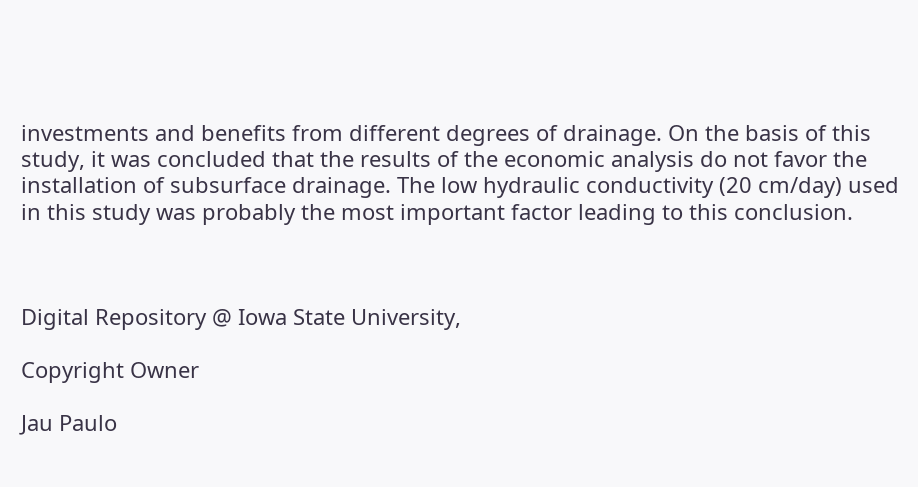investments and benefits from different degrees of drainage. On the basis of this study, it was concluded that the results of the economic analysis do not favor the installation of subsurface drainage. The low hydraulic conductivity (20 cm/day) used in this study was probably the most important factor leading to this conclusion.



Digital Repository @ Iowa State University,

Copyright Owner

Jau Paulo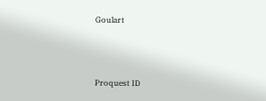Goulart



Proquest ID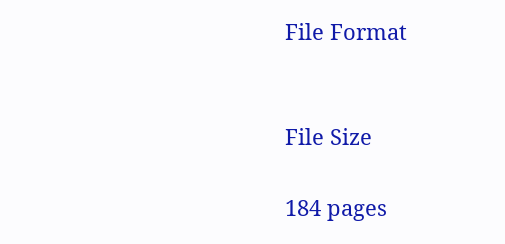File Format


File Size

184 pages